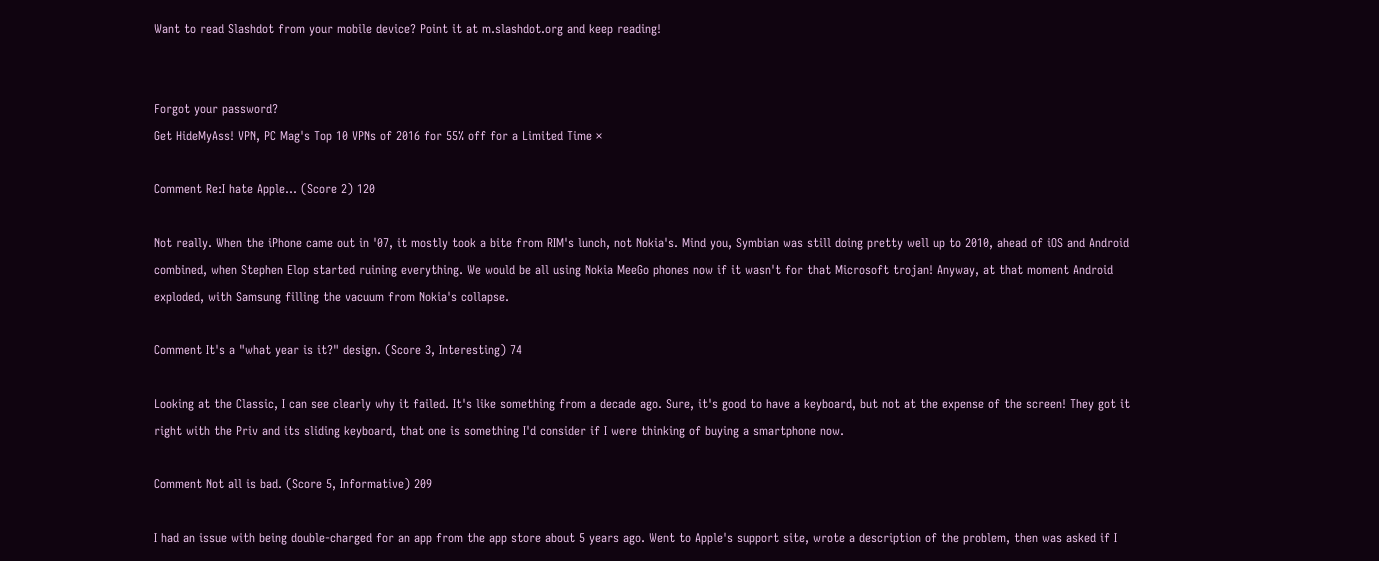Want to read Slashdot from your mobile device? Point it at m.slashdot.org and keep reading!


Forgot your password?
Get HideMyAss! VPN, PC Mag's Top 10 VPNs of 2016 for 55% off for a Limited Time ×

Comment Re:I hate Apple... (Score 2) 120

Not really. When the iPhone came out in '07, it mostly took a bite from RIM's lunch, not Nokia's. Mind you, Symbian was still doing pretty well up to 2010, ahead of iOS and Android combined, when Stephen Elop started ruining everything. We would be all using Nokia MeeGo phones now if it wasn't for that Microsoft trojan! Anyway, at that moment Android exploded, with Samsung filling the vacuum from Nokia's collapse.

Comment It's a "what year is it?" design. (Score 3, Interesting) 74

Looking at the Classic, I can see clearly why it failed. It's like something from a decade ago. Sure, it's good to have a keyboard, but not at the expense of the screen! They got it right with the Priv and its sliding keyboard, that one is something I'd consider if I were thinking of buying a smartphone now.

Comment Not all is bad. (Score 5, Informative) 209

I had an issue with being double-charged for an app from the app store about 5 years ago. Went to Apple's support site, wrote a description of the problem, then was asked if I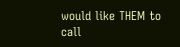would like THEM to call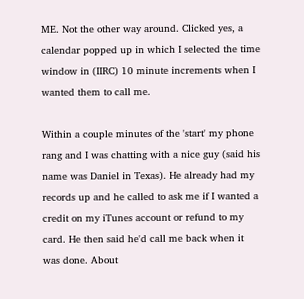ME. Not the other way around. Clicked yes, a calendar popped up in which I selected the time window in (IIRC) 10 minute increments when I wanted them to call me.

Within a couple minutes of the 'start' my phone rang and I was chatting with a nice guy (said his name was Daniel in Texas). He already had my records up and he called to ask me if I wanted a credit on my iTunes account or refund to my card. He then said he'd call me back when it was done. About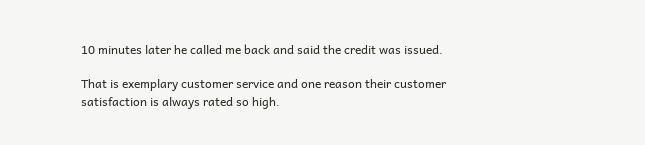10 minutes later he called me back and said the credit was issued.

That is exemplary customer service and one reason their customer satisfaction is always rated so high.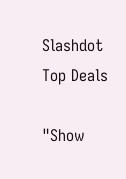Slashdot Top Deals

"Show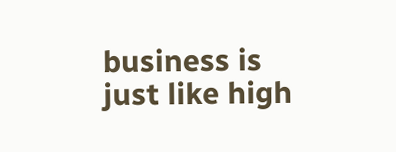business is just like high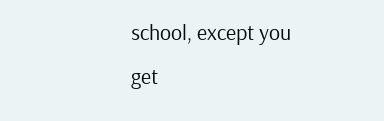school, except you get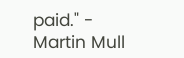paid." - Martin Mull